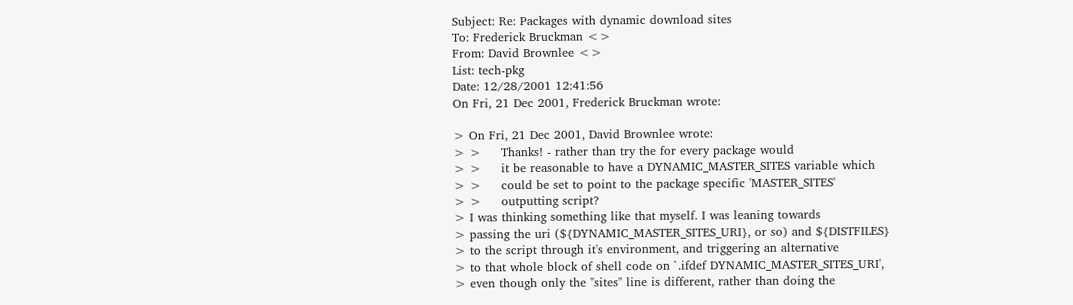Subject: Re: Packages with dynamic download sites
To: Frederick Bruckman <>
From: David Brownlee <>
List: tech-pkg
Date: 12/28/2001 12:41:56
On Fri, 21 Dec 2001, Frederick Bruckman wrote:

> On Fri, 21 Dec 2001, David Brownlee wrote:
> >     Thanks! - rather than try the for every package would
> >     it be reasonable to have a DYNAMIC_MASTER_SITES variable which
> >     could be set to point to the package specific 'MASTER_SITES'
> >     outputting script?
> I was thinking something like that myself. I was leaning towards
> passing the uri (${DYNAMIC_MASTER_SITES_URI}, or so) and ${DISTFILES}
> to the script through it's environment, and triggering an alternative
> to that whole block of shell code on `.ifdef DYNAMIC_MASTER_SITES_URI',
> even though only the "sites" line is different, rather than doing the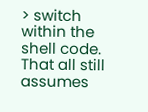> switch within the shell code. That all still assumes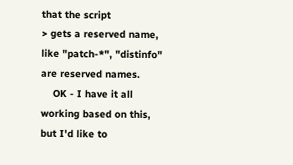that the script
> gets a reserved name, like "patch-*", "distinfo" are reserved names.
    OK - I have it all working based on this, but I'd like to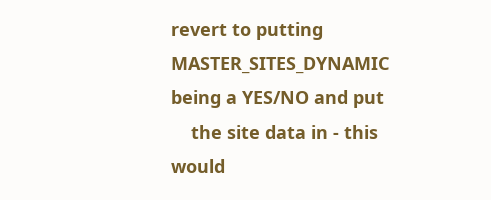revert to putting MASTER_SITES_DYNAMIC being a YES/NO and put
    the site data in - this would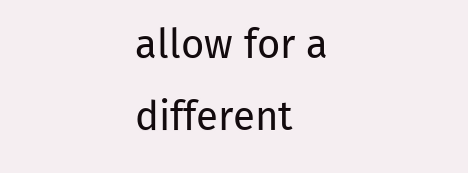allow for a different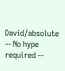David/absolute      -- No hype required --